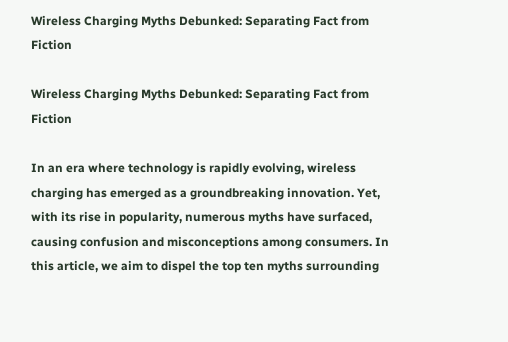Wireless Charging Myths Debunked: Separating Fact from Fiction

Wireless Charging Myths Debunked: Separating Fact from Fiction

In an era where technology is rapidly evolving, wireless charging has emerged as a groundbreaking innovation. Yet, with its rise in popularity, numerous myths have surfaced, causing confusion and misconceptions among consumers. In this article, we aim to dispel the top ten myths surrounding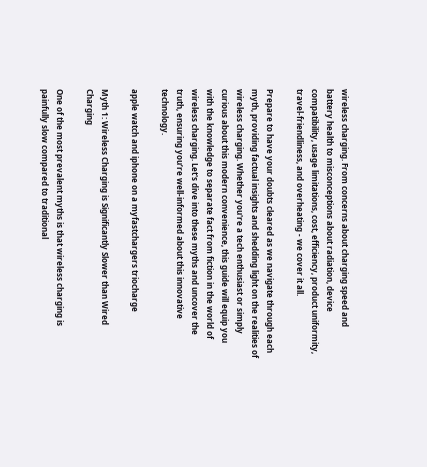wireless charging. From concerns about charging speed and battery health to misconceptions about radiation, device compatibility, usage limitations, cost, efficiency, product uniformity, travel-friendliness, and overheating - we cover it all.

Prepare to have your doubts cleared as we navigate through each myth, providing factual insights and shedding light on the realities of wireless charging. Whether you're a tech enthusiast or simply curious about this modern convenience, this guide will equip you with the knowledge to separate fact from fiction in the world of wireless charging. Let's dive into these myths and uncover the truth, ensuring you’re well-informed about this innovative technology.

apple watch and iphone on a myfastchargers triocharge

Myth 1: Wireless Charging is Significantly Slower than Wired Charging

One of the most prevalent myths is that wireless charging is painfully slow compared to traditional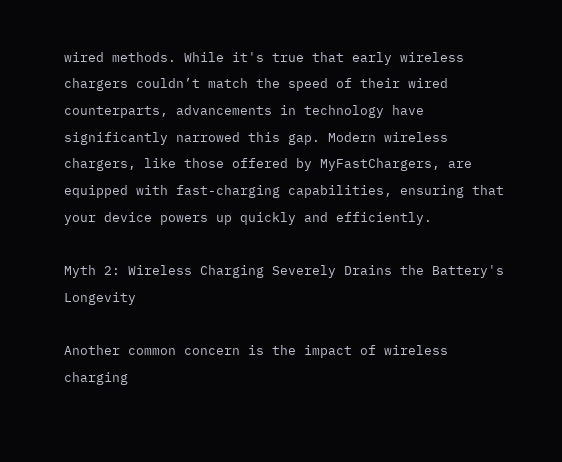wired methods. While it's true that early wireless chargers couldn’t match the speed of their wired counterparts, advancements in technology have significantly narrowed this gap. Modern wireless chargers, like those offered by MyFastChargers, are equipped with fast-charging capabilities, ensuring that your device powers up quickly and efficiently.

Myth 2: Wireless Charging Severely Drains the Battery's Longevity

Another common concern is the impact of wireless charging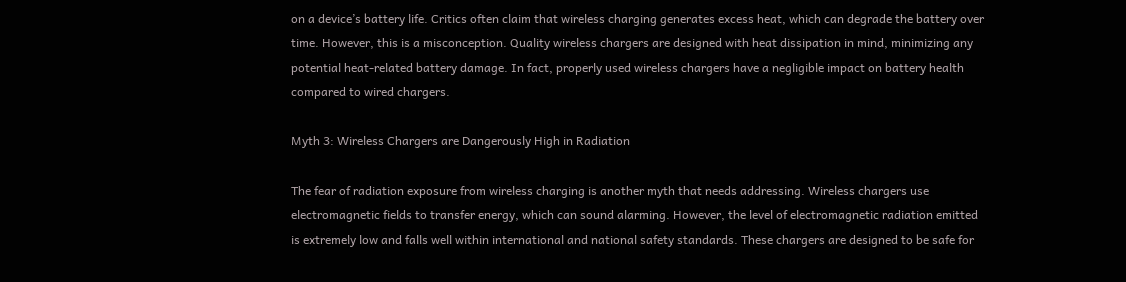on a device’s battery life. Critics often claim that wireless charging generates excess heat, which can degrade the battery over time. However, this is a misconception. Quality wireless chargers are designed with heat dissipation in mind, minimizing any potential heat-related battery damage. In fact, properly used wireless chargers have a negligible impact on battery health compared to wired chargers.

Myth 3: Wireless Chargers are Dangerously High in Radiation

The fear of radiation exposure from wireless charging is another myth that needs addressing. Wireless chargers use electromagnetic fields to transfer energy, which can sound alarming. However, the level of electromagnetic radiation emitted is extremely low and falls well within international and national safety standards. These chargers are designed to be safe for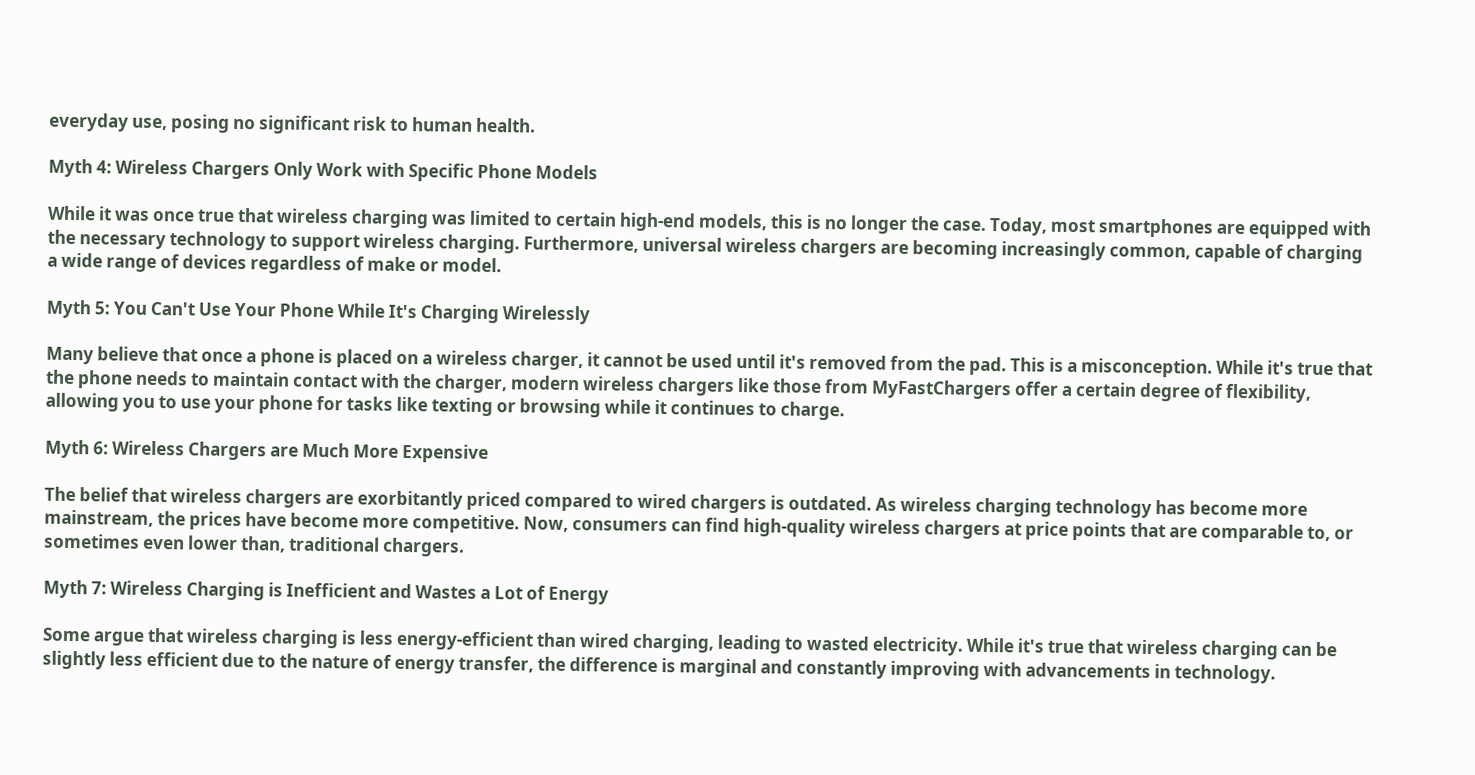everyday use, posing no significant risk to human health.

Myth 4: Wireless Chargers Only Work with Specific Phone Models

While it was once true that wireless charging was limited to certain high-end models, this is no longer the case. Today, most smartphones are equipped with the necessary technology to support wireless charging. Furthermore, universal wireless chargers are becoming increasingly common, capable of charging a wide range of devices regardless of make or model.

Myth 5: You Can't Use Your Phone While It's Charging Wirelessly

Many believe that once a phone is placed on a wireless charger, it cannot be used until it's removed from the pad. This is a misconception. While it's true that the phone needs to maintain contact with the charger, modern wireless chargers like those from MyFastChargers offer a certain degree of flexibility, allowing you to use your phone for tasks like texting or browsing while it continues to charge.

Myth 6: Wireless Chargers are Much More Expensive

The belief that wireless chargers are exorbitantly priced compared to wired chargers is outdated. As wireless charging technology has become more mainstream, the prices have become more competitive. Now, consumers can find high-quality wireless chargers at price points that are comparable to, or sometimes even lower than, traditional chargers.

Myth 7: Wireless Charging is Inefficient and Wastes a Lot of Energy

Some argue that wireless charging is less energy-efficient than wired charging, leading to wasted electricity. While it's true that wireless charging can be slightly less efficient due to the nature of energy transfer, the difference is marginal and constantly improving with advancements in technology.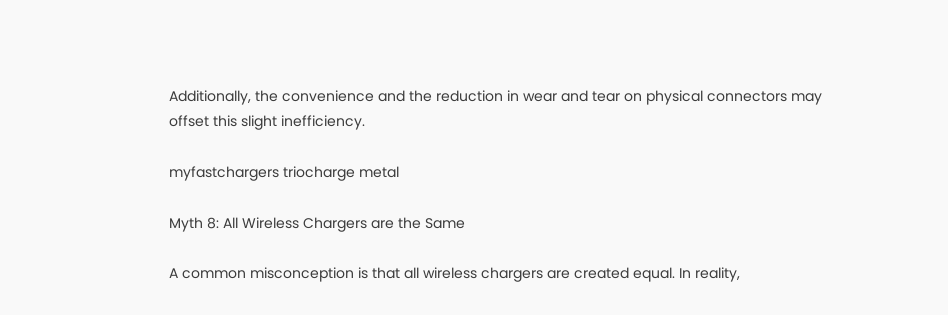Additionally, the convenience and the reduction in wear and tear on physical connectors may offset this slight inefficiency.

myfastchargers triocharge metal

Myth 8: All Wireless Chargers are the Same

A common misconception is that all wireless chargers are created equal. In reality,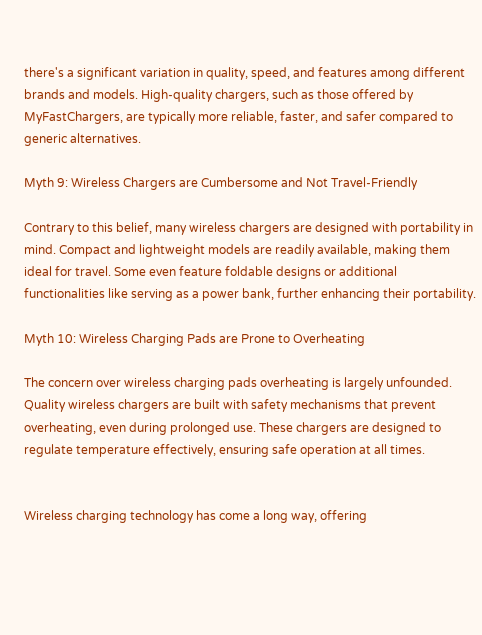there's a significant variation in quality, speed, and features among different brands and models. High-quality chargers, such as those offered by MyFastChargers, are typically more reliable, faster, and safer compared to generic alternatives.

Myth 9: Wireless Chargers are Cumbersome and Not Travel-Friendly

Contrary to this belief, many wireless chargers are designed with portability in mind. Compact and lightweight models are readily available, making them ideal for travel. Some even feature foldable designs or additional functionalities like serving as a power bank, further enhancing their portability.

Myth 10: Wireless Charging Pads are Prone to Overheating

The concern over wireless charging pads overheating is largely unfounded. Quality wireless chargers are built with safety mechanisms that prevent overheating, even during prolonged use. These chargers are designed to regulate temperature effectively, ensuring safe operation at all times.


Wireless charging technology has come a long way, offering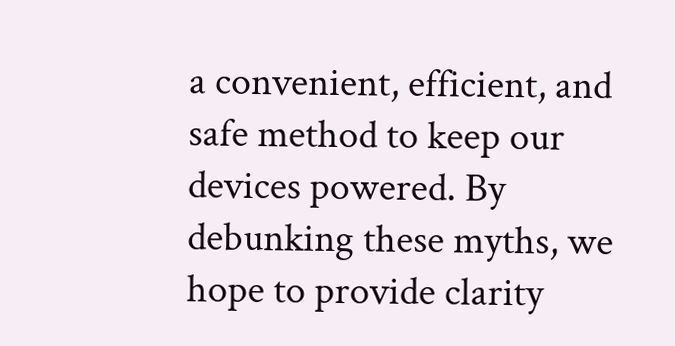a convenient, efficient, and safe method to keep our devices powered. By debunking these myths, we hope to provide clarity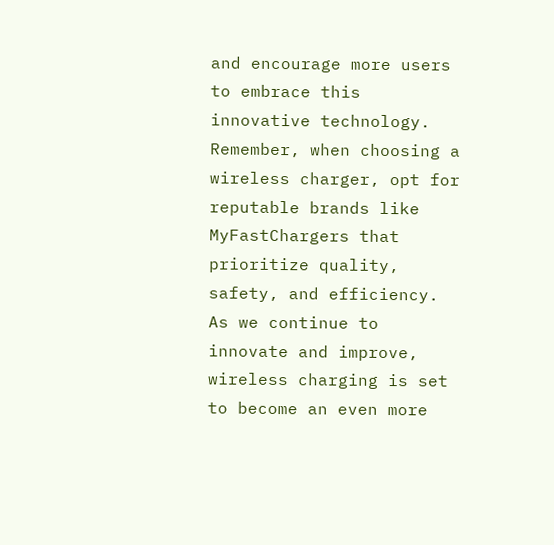and encourage more users to embrace this innovative technology. Remember, when choosing a wireless charger, opt for reputable brands like MyFastChargers that prioritize quality, safety, and efficiency. As we continue to innovate and improve, wireless charging is set to become an even more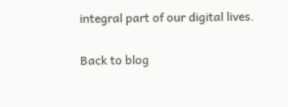integral part of our digital lives.

Back to blog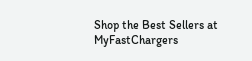Shop the Best Sellers at MyFastChargers